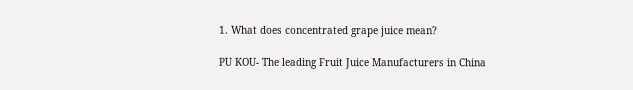1. What does concentrated grape juice mean?

PU KOU- The leading Fruit Juice Manufacturers in China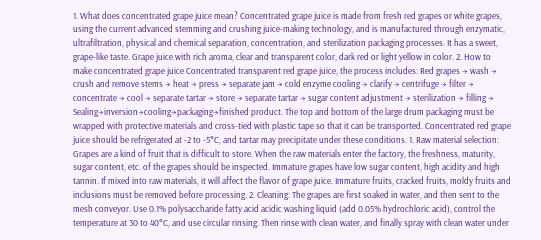1. What does concentrated grape juice mean? Concentrated grape juice is made from fresh red grapes or white grapes, using the current advanced stemming and crushing juice-making technology, and is manufactured through enzymatic, ultrafiltration, physical and chemical separation, concentration, and sterilization packaging processes. It has a sweet, grape-like taste. Grape juice with rich aroma, clear and transparent color, dark red or light yellow in color. 2. How to make concentrated grape juice Concentrated transparent red grape juice, the process includes: Red grapes → wash → crush and remove stems → heat → press → separate jam → cold enzyme cooling → clarify → centrifuge → filter → concentrate → cool → separate tartar → store → separate tartar → sugar content adjustment → sterilization → filling → Sealing→inversion→cooling→packaging→finished product. The top and bottom of the large drum packaging must be wrapped with protective materials and cross-tied with plastic tape so that it can be transported. Concentrated red grape juice should be refrigerated at -2 to -5°C, and tartar may precipitate under these conditions. 1. Raw material selection: Grapes are a kind of fruit that is difficult to store. When the raw materials enter the factory, the freshness, maturity, sugar content, etc. of the grapes should be inspected. Immature grapes have low sugar content, high acidity and high tannin. If mixed into raw materials, it will affect the flavor of grape juice. Immature fruits, cracked fruits, moldy fruits and inclusions must be removed before processing. 2. Cleaning: The grapes are first soaked in water, and then sent to the mesh conveyor. Use 0.1% polysaccharide fatty acid acidic washing liquid (add 0.05% hydrochloric acid), control the temperature at 30 to 40°C, and use circular rinsing. Then rinse with clean water, and finally spray with clean water under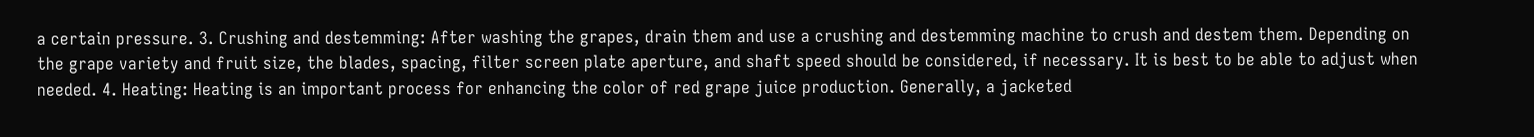a certain pressure. 3. Crushing and destemming: After washing the grapes, drain them and use a crushing and destemming machine to crush and destem them. Depending on the grape variety and fruit size, the blades, spacing, filter screen plate aperture, and shaft speed should be considered, if necessary. It is best to be able to adjust when needed. 4. Heating: Heating is an important process for enhancing the color of red grape juice production. Generally, a jacketed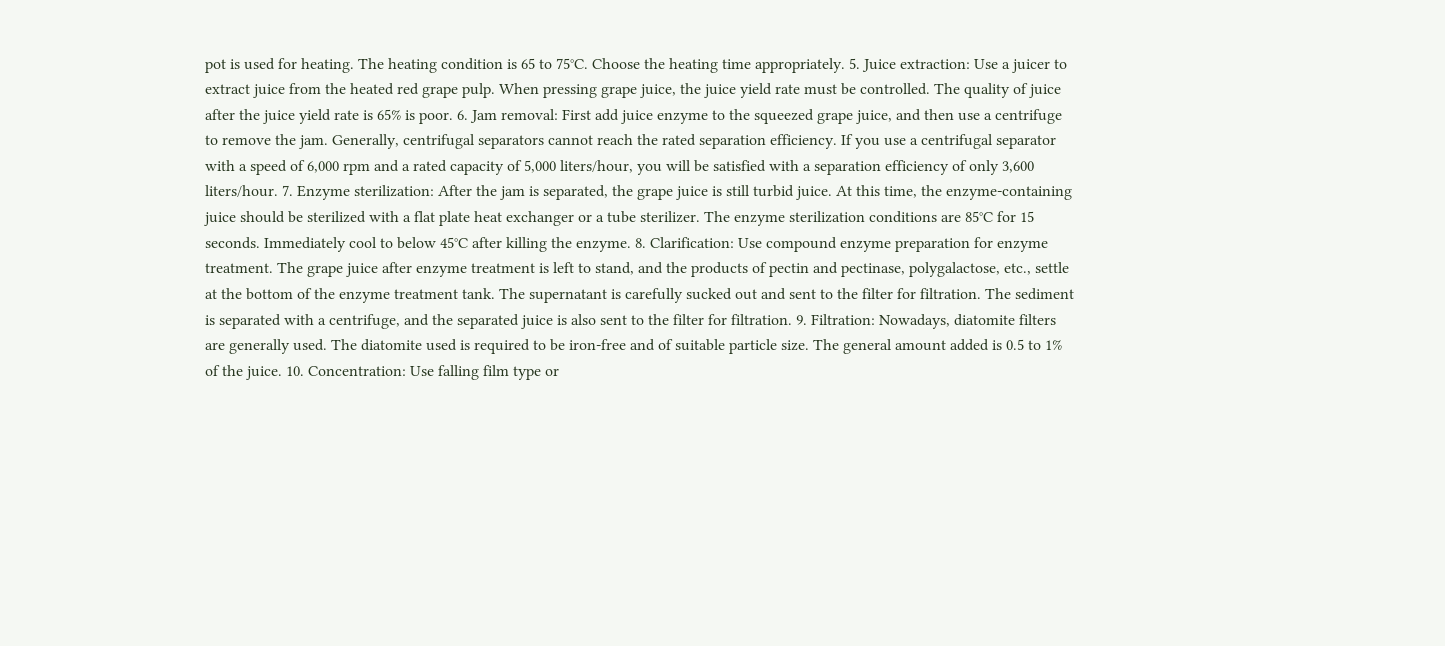pot is used for heating. The heating condition is 65 to 75°C. Choose the heating time appropriately. 5. Juice extraction: Use a juicer to extract juice from the heated red grape pulp. When pressing grape juice, the juice yield rate must be controlled. The quality of juice after the juice yield rate is 65% is poor. 6. Jam removal: First add juice enzyme to the squeezed grape juice, and then use a centrifuge to remove the jam. Generally, centrifugal separators cannot reach the rated separation efficiency. If you use a centrifugal separator with a speed of 6,000 rpm and a rated capacity of 5,000 liters/hour, you will be satisfied with a separation efficiency of only 3,600 liters/hour. 7. Enzyme sterilization: After the jam is separated, the grape juice is still turbid juice. At this time, the enzyme-containing juice should be sterilized with a flat plate heat exchanger or a tube sterilizer. The enzyme sterilization conditions are 85°C for 15 seconds. Immediately cool to below 45°C after killing the enzyme. 8. Clarification: Use compound enzyme preparation for enzyme treatment. The grape juice after enzyme treatment is left to stand, and the products of pectin and pectinase, polygalactose, etc., settle at the bottom of the enzyme treatment tank. The supernatant is carefully sucked out and sent to the filter for filtration. The sediment is separated with a centrifuge, and the separated juice is also sent to the filter for filtration. 9. Filtration: Nowadays, diatomite filters are generally used. The diatomite used is required to be iron-free and of suitable particle size. The general amount added is 0.5 to 1% of the juice. 10. Concentration: Use falling film type or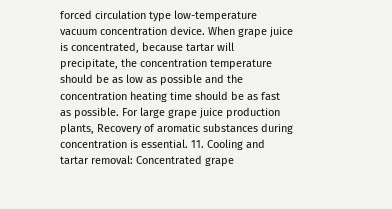forced circulation type low-temperature vacuum concentration device. When grape juice is concentrated, because tartar will precipitate, the concentration temperature should be as low as possible and the concentration heating time should be as fast as possible. For large grape juice production plants, Recovery of aromatic substances during concentration is essential. 11. Cooling and tartar removal: Concentrated grape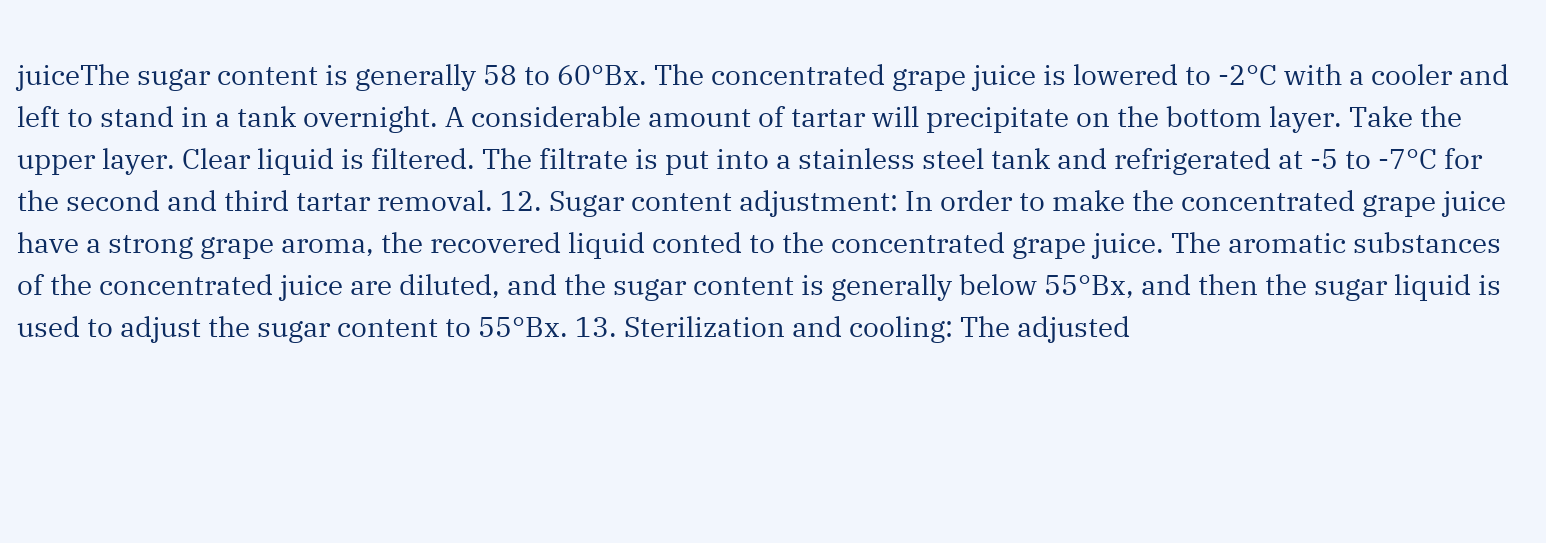juiceThe sugar content is generally 58 to 60°Bx. The concentrated grape juice is lowered to -2°C with a cooler and left to stand in a tank overnight. A considerable amount of tartar will precipitate on the bottom layer. Take the upper layer. Clear liquid is filtered. The filtrate is put into a stainless steel tank and refrigerated at -5 to -7°C for the second and third tartar removal. 12. Sugar content adjustment: In order to make the concentrated grape juice have a strong grape aroma, the recovered liquid conted to the concentrated grape juice. The aromatic substances of the concentrated juice are diluted, and the sugar content is generally below 55°Bx, and then the sugar liquid is used to adjust the sugar content to 55°Bx. 13. Sterilization and cooling: The adjusted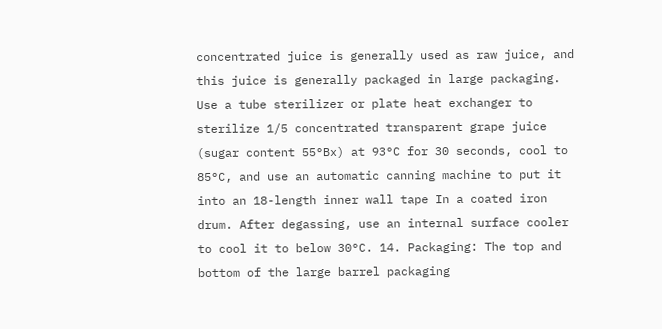concentrated juice is generally used as raw juice, and this juice is generally packaged in large packaging. Use a tube sterilizer or plate heat exchanger to sterilize 1/5 concentrated transparent grape juice (sugar content 55°Bx) at 93°C for 30 seconds, cool to 85°C, and use an automatic canning machine to put it into an 18-length inner wall tape In a coated iron drum. After degassing, use an internal surface cooler to cool it to below 30°C. 14. Packaging: The top and bottom of the large barrel packaging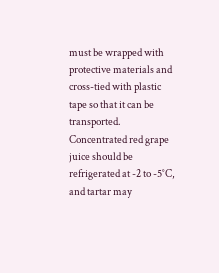must be wrapped with protective materials and cross-tied with plastic tape so that it can be transported. Concentrated red grape juice should be refrigerated at -2 to -5°C, and tartar may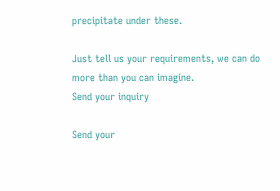precipitate under these.

Just tell us your requirements, we can do more than you can imagine.
Send your inquiry

Send your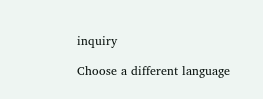inquiry

Choose a different language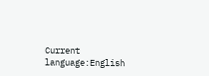Current language:English